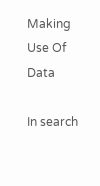Making Use Of Data

In search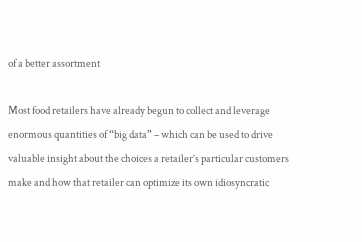of a better assortment

Most food retailers have already begun to collect and leverage enormous quantities of “big data” – which can be used to drive valuable insight about the choices a retailer’s particular customers make and how that retailer can optimize its own idiosyncratic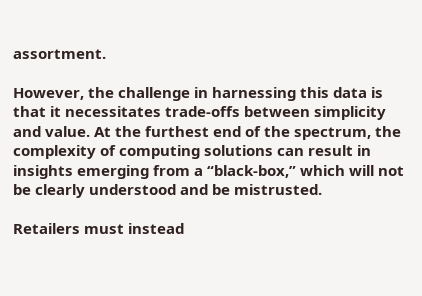assortment.

However, the challenge in harnessing this data is that it necessitates trade-offs between simplicity and value. At the furthest end of the spectrum, the complexity of computing solutions can result in insights emerging from a “black-box,” which will not be clearly understood and be mistrusted.

Retailers must instead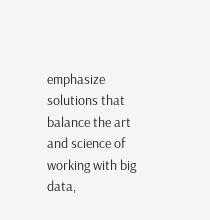emphasize solutions that balance the art and science of working with big data,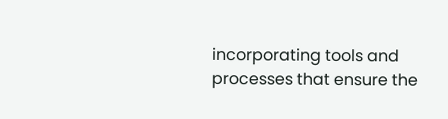incorporating tools and processes that ensure the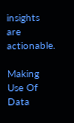insights are actionable.

Making Use Of Data